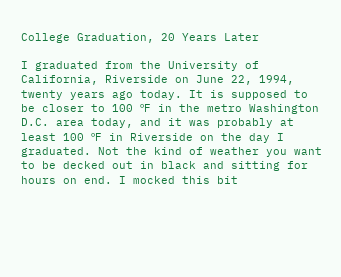College Graduation, 20 Years Later

I graduated from the University of California, Riverside on June 22, 1994, twenty years ago today. It is supposed to be closer to 100 ºF in the metro Washington D.C. area today, and it was probably at least 100 ºF in Riverside on the day I graduated. Not the kind of weather you want to be decked out in black and sitting for hours on end. I mocked this bit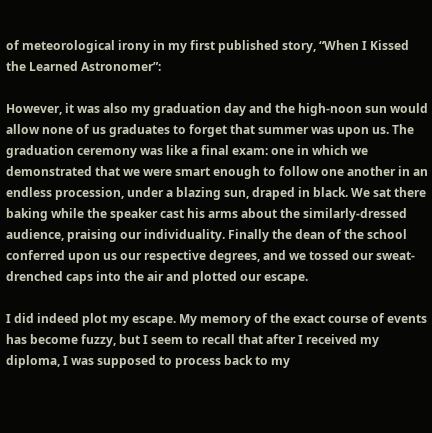of meteorological irony in my first published story, “When I Kissed the Learned Astronomer”:

However, it was also my graduation day and the high-noon sun would allow none of us graduates to forget that summer was upon us. The graduation ceremony was like a final exam: one in which we demonstrated that we were smart enough to follow one another in an endless procession, under a blazing sun, draped in black. We sat there baking while the speaker cast his arms about the similarly-dressed audience, praising our individuality. Finally the dean of the school conferred upon us our respective degrees, and we tossed our sweat-drenched caps into the air and plotted our escape.

I did indeed plot my escape. My memory of the exact course of events has become fuzzy, but I seem to recall that after I received my diploma, I was supposed to process back to my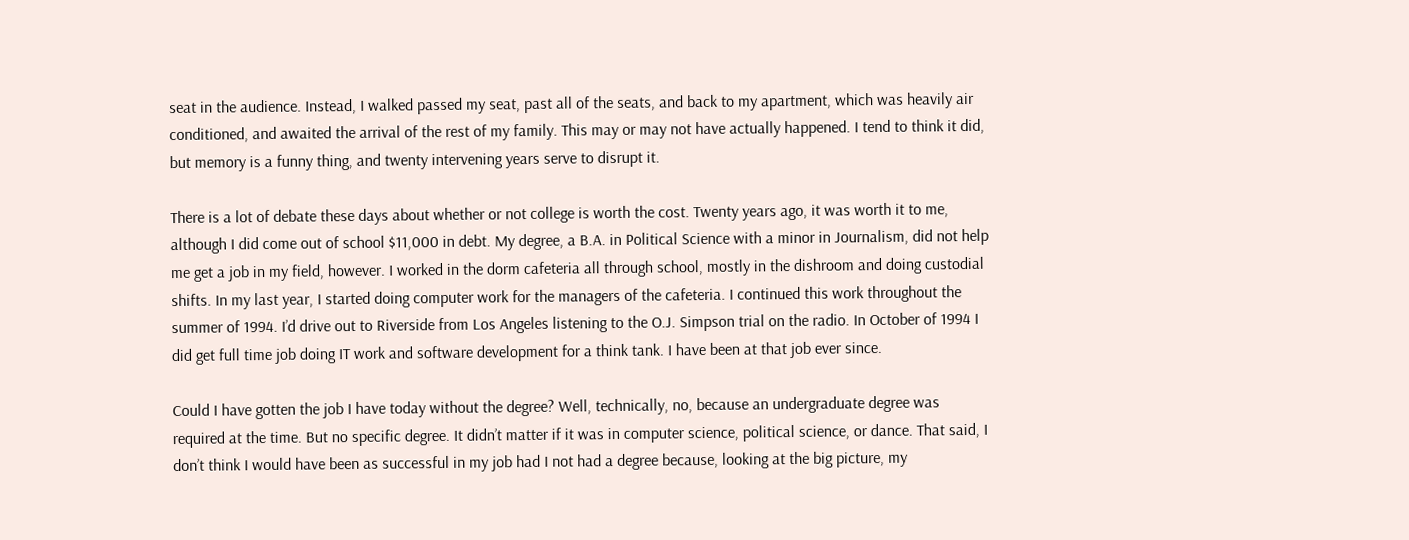seat in the audience. Instead, I walked passed my seat, past all of the seats, and back to my apartment, which was heavily air conditioned, and awaited the arrival of the rest of my family. This may or may not have actually happened. I tend to think it did, but memory is a funny thing, and twenty intervening years serve to disrupt it.

There is a lot of debate these days about whether or not college is worth the cost. Twenty years ago, it was worth it to me, although I did come out of school $11,000 in debt. My degree, a B.A. in Political Science with a minor in Journalism, did not help me get a job in my field, however. I worked in the dorm cafeteria all through school, mostly in the dishroom and doing custodial shifts. In my last year, I started doing computer work for the managers of the cafeteria. I continued this work throughout the summer of 1994. I’d drive out to Riverside from Los Angeles listening to the O.J. Simpson trial on the radio. In October of 1994 I did get full time job doing IT work and software development for a think tank. I have been at that job ever since.

Could I have gotten the job I have today without the degree? Well, technically, no, because an undergraduate degree was required at the time. But no specific degree. It didn’t matter if it was in computer science, political science, or dance. That said, I don’t think I would have been as successful in my job had I not had a degree because, looking at the big picture, my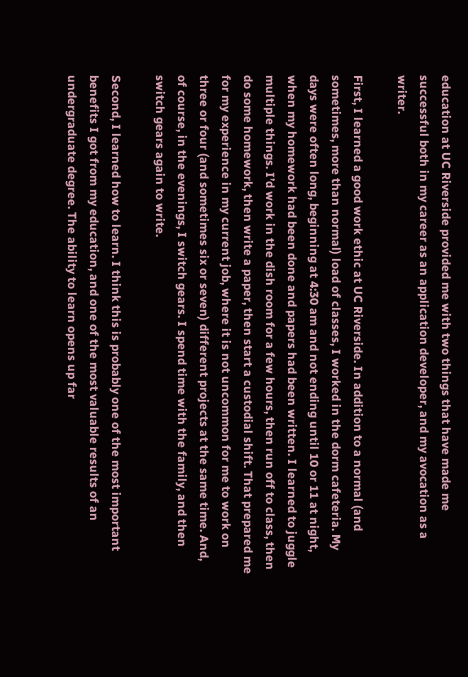education at UC Riverside provided me with two things that have made me successful both in my career as an application developer, and my avocation as a writer.

First, I learned a good work ethic at UC Riverside. In addition to a normal (and sometimes, more than normal) load of classes, I worked in the dorm cafeteria. My days were often long, beginning at 4:30 am and not ending until 10 or 11 at night, when my homework had been done and papers had been written. I learned to juggle multiple things. I’d work in the dish room for a few hours, then run off to class, then do some homework, then write a paper, then start a custodial shift. That prepared me for my experience in my current job, where it is not uncommon for me to work on three or four (and sometimes six or seven) different projects at the same time. And, of course, in the evenings, I switch gears. I spend time with the family, and then switch gears again to write.

Second, I learned how to learn. I think this is probably one of the most important benefits I got from my education, and one of the most valuable results of an undergraduate degree. The ability to learn opens up far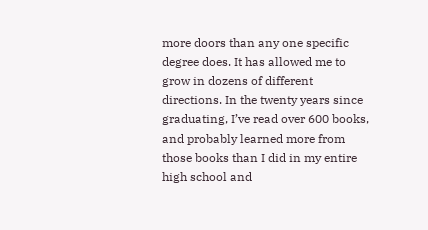more doors than any one specific degree does. It has allowed me to grow in dozens of different directions. In the twenty years since graduating, I’ve read over 600 books, and probably learned more from those books than I did in my entire high school and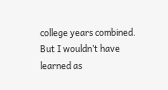college years combined. But I wouldn’t have learned as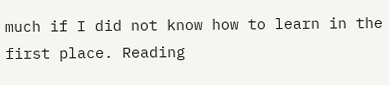much if I did not know how to learn in the first place. Reading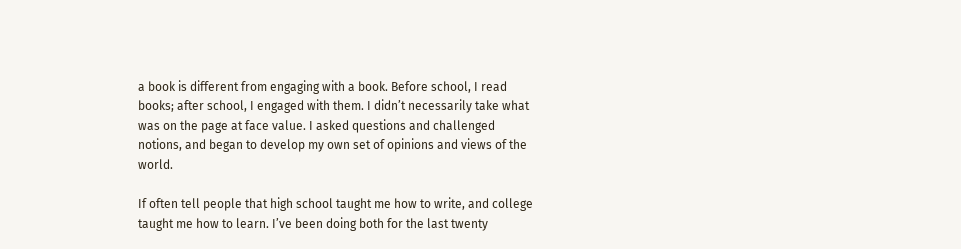a book is different from engaging with a book. Before school, I read books; after school, I engaged with them. I didn’t necessarily take what was on the page at face value. I asked questions and challenged notions, and began to develop my own set of opinions and views of the world.

If often tell people that high school taught me how to write, and college taught me how to learn. I’ve been doing both for the last twenty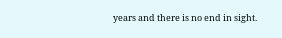years and there is no end in sight.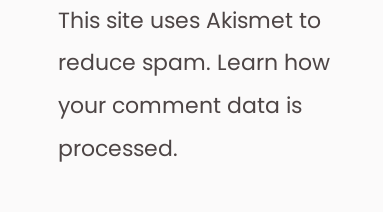This site uses Akismet to reduce spam. Learn how your comment data is processed.